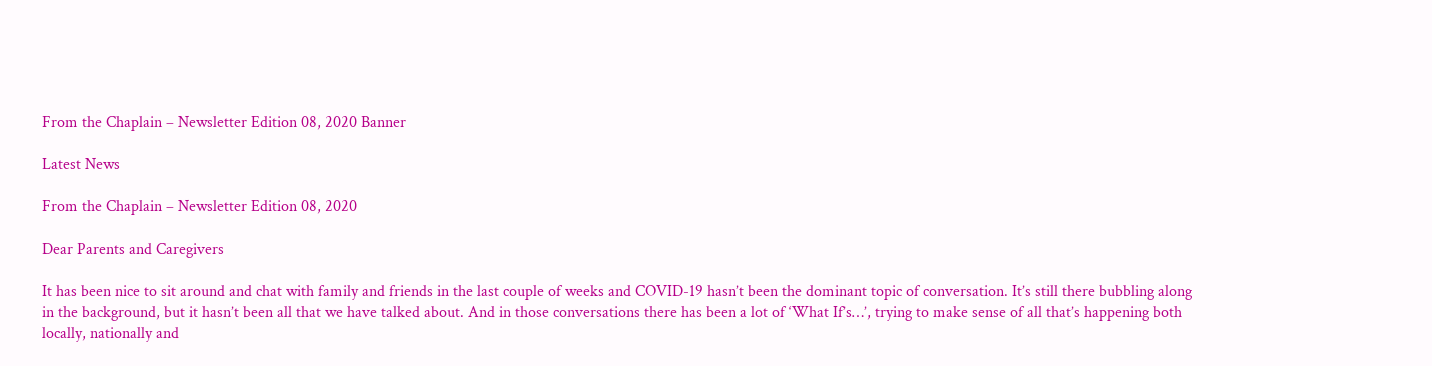From the Chaplain – Newsletter Edition 08, 2020 Banner

Latest News

From the Chaplain – Newsletter Edition 08, 2020

Dear Parents and Caregivers

It has been nice to sit around and chat with family and friends in the last couple of weeks and COVID-19 hasn’t been the dominant topic of conversation. It’s still there bubbling along in the background, but it hasn’t been all that we have talked about. And in those conversations there has been a lot of ‘What If’s…’, trying to make sense of all that’s happening both locally, nationally and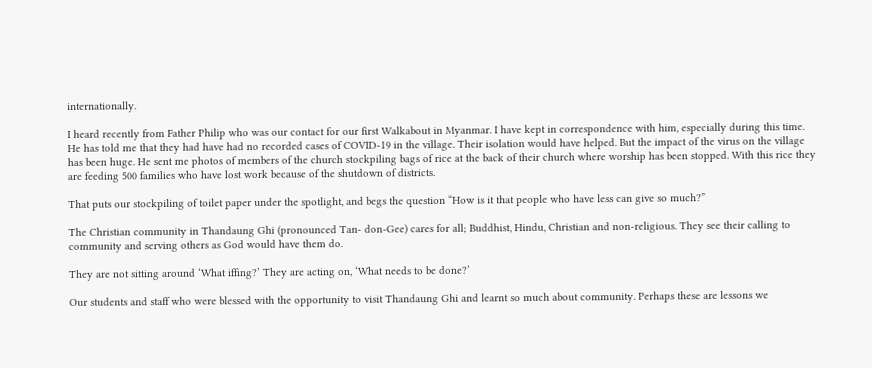internationally.

I heard recently from Father Philip who was our contact for our first Walkabout in Myanmar. I have kept in correspondence with him, especially during this time. He has told me that they had have had no recorded cases of COVID-19 in the village. Their isolation would have helped. But the impact of the virus on the village has been huge. He sent me photos of members of the church stockpiling bags of rice at the back of their church where worship has been stopped. With this rice they are feeding 500 families who have lost work because of the shutdown of districts.

That puts our stockpiling of toilet paper under the spotlight, and begs the question “How is it that people who have less can give so much?”

The Christian community in Thandaung Ghi (pronounced Tan- don-Gee) cares for all; Buddhist, Hindu, Christian and non-religious. They see their calling to community and serving others as God would have them do.

They are not sitting around ‘What iffing?’ They are acting on, ‘What needs to be done?’

Our students and staff who were blessed with the opportunity to visit Thandaung Ghi and learnt so much about community. Perhaps these are lessons we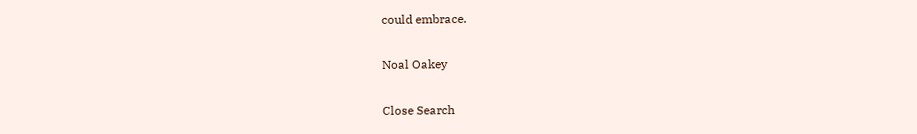could embrace.

Noal Oakey

Close Search